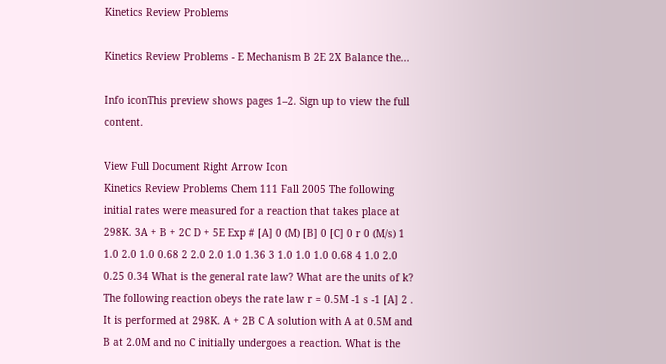Kinetics Review Problems

Kinetics Review Problems - E Mechanism B 2E 2X Balance the...

Info iconThis preview shows pages 1–2. Sign up to view the full content.

View Full Document Right Arrow Icon
Kinetics Review Problems Chem 111 Fall 2005 The following initial rates were measured for a reaction that takes place at 298K. 3A + B + 2C D + 5E Exp # [A] 0 (M) [B] 0 [C] 0 r 0 (M/s) 1 1.0 2.0 1.0 0.68 2 2.0 2.0 1.0 1.36 3 1.0 1.0 1.0 0.68 4 1.0 2.0 0.25 0.34 What is the general rate law? What are the units of k? The following reaction obeys the rate law r = 0.5M -1 s -1 [A] 2 . It is performed at 298K. A + 2B C A solution with A at 0.5M and B at 2.0M and no C initially undergoes a reaction. What is the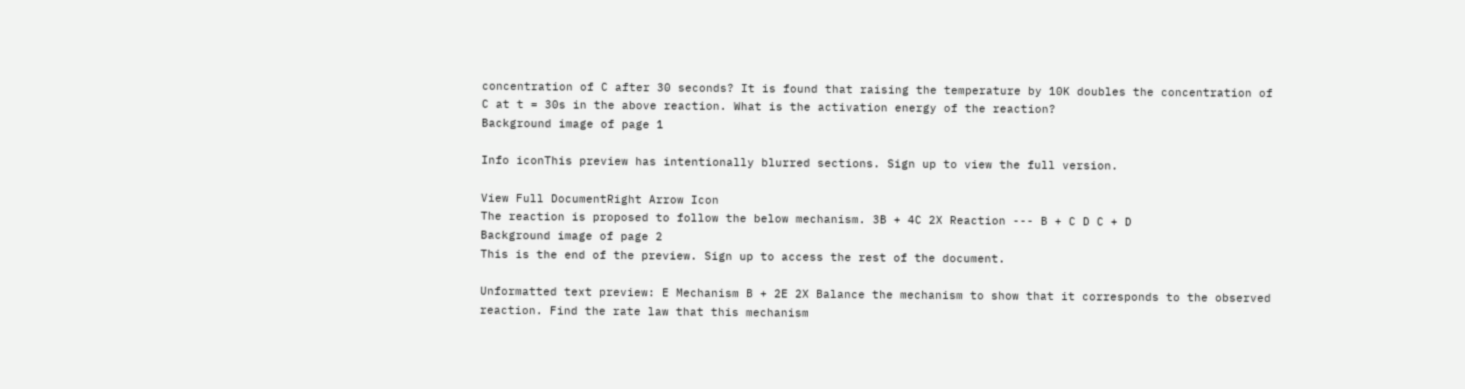concentration of C after 30 seconds? It is found that raising the temperature by 10K doubles the concentration of C at t = 30s in the above reaction. What is the activation energy of the reaction?
Background image of page 1

Info iconThis preview has intentionally blurred sections. Sign up to view the full version.

View Full DocumentRight Arrow Icon
The reaction is proposed to follow the below mechanism. 3B + 4C 2X Reaction --- B + C D C + D
Background image of page 2
This is the end of the preview. Sign up to access the rest of the document.

Unformatted text preview: E Mechanism B + 2E 2X Balance the mechanism to show that it corresponds to the observed reaction. Find the rate law that this mechanism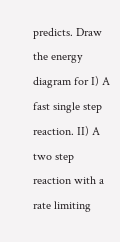predicts. Draw the energy diagram for I) A fast single step reaction. II) A two step reaction with a rate limiting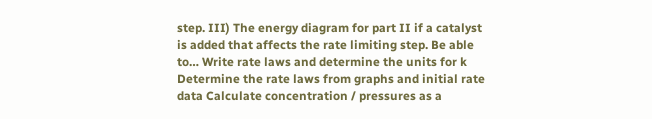step. III) The energy diagram for part II if a catalyst is added that affects the rate limiting step. Be able to… Write rate laws and determine the units for k Determine the rate laws from graphs and initial rate data Calculate concentration / pressures as a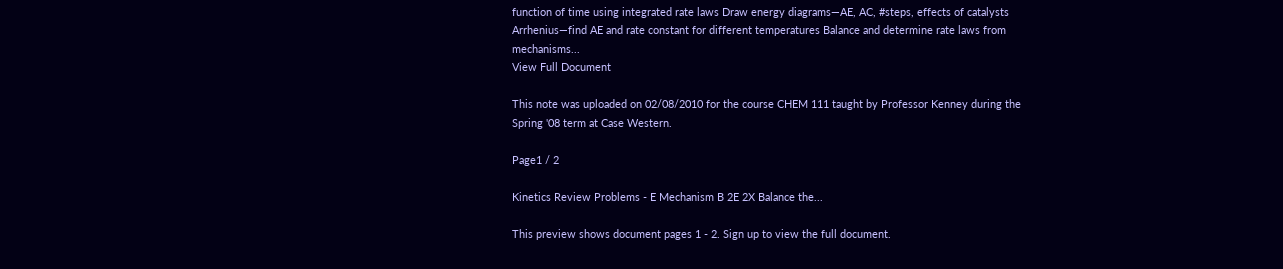function of time using integrated rate laws Draw energy diagrams—AE, AC, #steps, effects of catalysts Arrhenius—find AE and rate constant for different temperatures Balance and determine rate laws from mechanisms...
View Full Document

This note was uploaded on 02/08/2010 for the course CHEM 111 taught by Professor Kenney during the Spring '08 term at Case Western.

Page1 / 2

Kinetics Review Problems - E Mechanism B 2E 2X Balance the...

This preview shows document pages 1 - 2. Sign up to view the full document.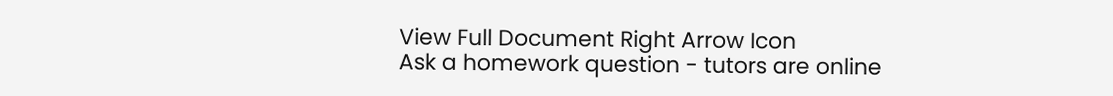View Full Document Right Arrow Icon
Ask a homework question - tutors are online